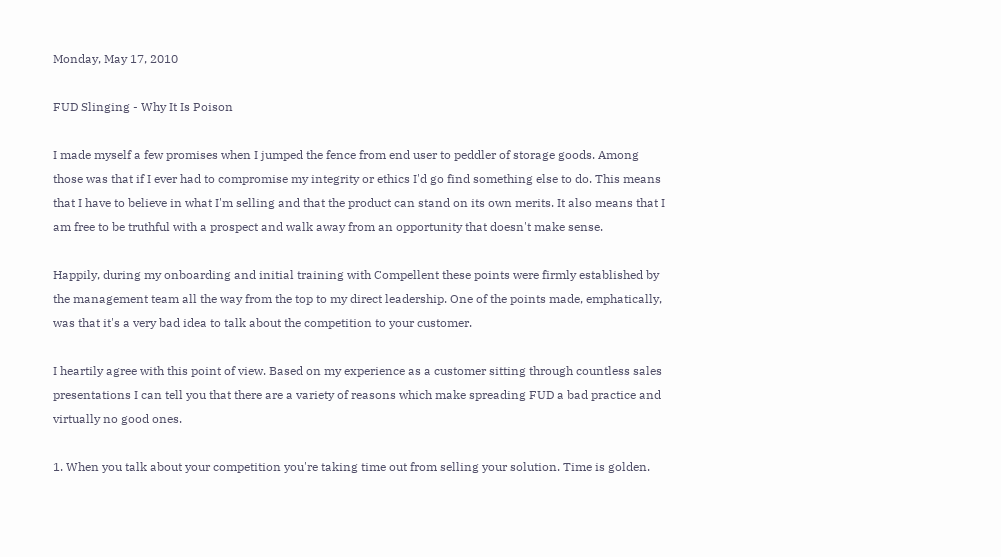Monday, May 17, 2010

FUD Slinging - Why It Is Poison

I made myself a few promises when I jumped the fence from end user to peddler of storage goods. Among those was that if I ever had to compromise my integrity or ethics I'd go find something else to do. This means that I have to believe in what I'm selling and that the product can stand on its own merits. It also means that I am free to be truthful with a prospect and walk away from an opportunity that doesn't make sense.

Happily, during my onboarding and initial training with Compellent these points were firmly established by the management team all the way from the top to my direct leadership. One of the points made, emphatically, was that it's a very bad idea to talk about the competition to your customer.

I heartily agree with this point of view. Based on my experience as a customer sitting through countless sales presentations I can tell you that there are a variety of reasons which make spreading FUD a bad practice and virtually no good ones.

1. When you talk about your competition you're taking time out from selling your solution. Time is golden.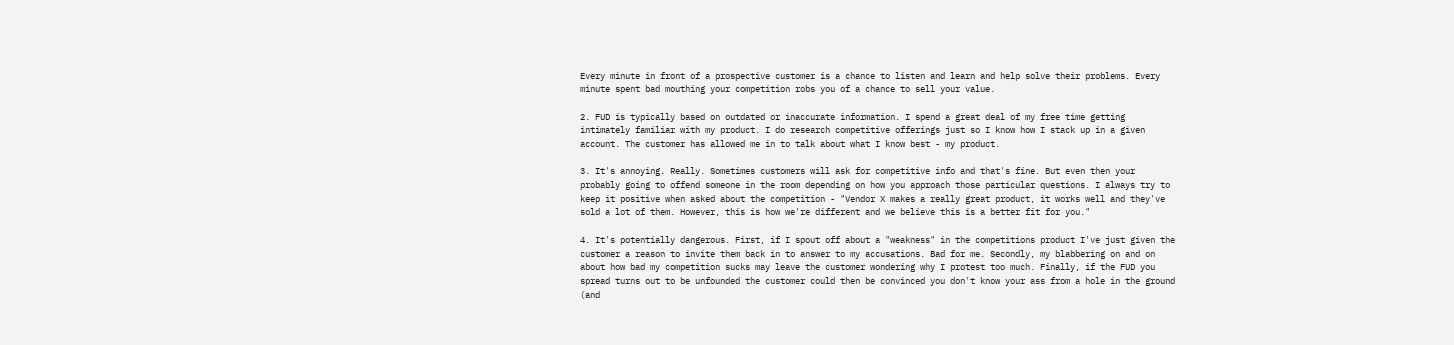Every minute in front of a prospective customer is a chance to listen and learn and help solve their problems. Every minute spent bad mouthing your competition robs you of a chance to sell your value.

2. FUD is typically based on outdated or inaccurate information. I spend a great deal of my free time getting intimately familiar with my product. I do research competitive offerings just so I know how I stack up in a given account. The customer has allowed me in to talk about what I know best - my product.

3. It's annoying. Really. Sometimes customers will ask for competitive info and that's fine. But even then your probably going to offend someone in the room depending on how you approach those particular questions. I always try to keep it positive when asked about the competition - "Vendor X makes a really great product, it works well and they've sold a lot of them. However, this is how we're different and we believe this is a better fit for you."

4. It's potentially dangerous. First, if I spout off about a "weakness" in the competitions product I've just given the customer a reason to invite them back in to answer to my accusations. Bad for me. Secondly, my blabbering on and on about how bad my competition sucks may leave the customer wondering why I protest too much. Finally, if the FUD you spread turns out to be unfounded the customer could then be convinced you don't know your ass from a hole in the ground (and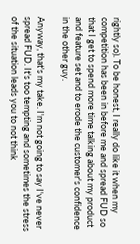rightly so). To be honest, I really do like it when my competition has been in before me and spread FUD so that I get to spend more time talking about my product and feature set and to erode the customer's confidence in the other guy.

Anyway, that's my take. I'm not going to say I've never spread FUD. It's too tempting and sometimes the stress of the situation leads you to not think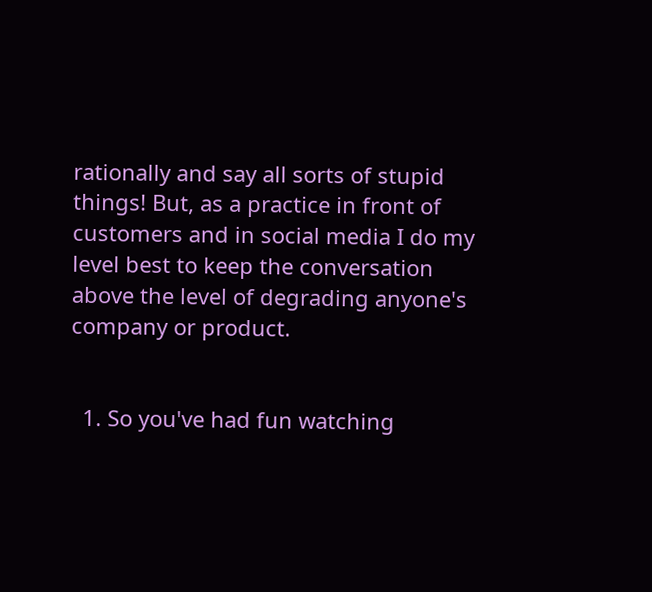rationally and say all sorts of stupid things! But, as a practice in front of customers and in social media I do my level best to keep the conversation above the level of degrading anyone's company or product.


  1. So you've had fun watching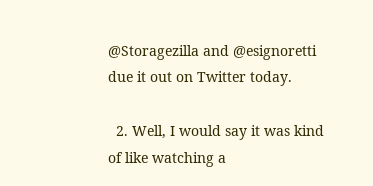@Storagezilla and @esignoretti due it out on Twitter today.

  2. Well, I would say it was kind of like watching a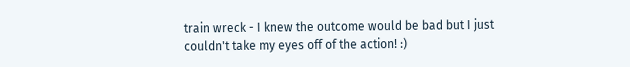train wreck - I knew the outcome would be bad but I just couldn't take my eyes off of the action! :)